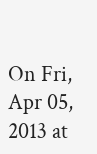On Fri, Apr 05, 2013 at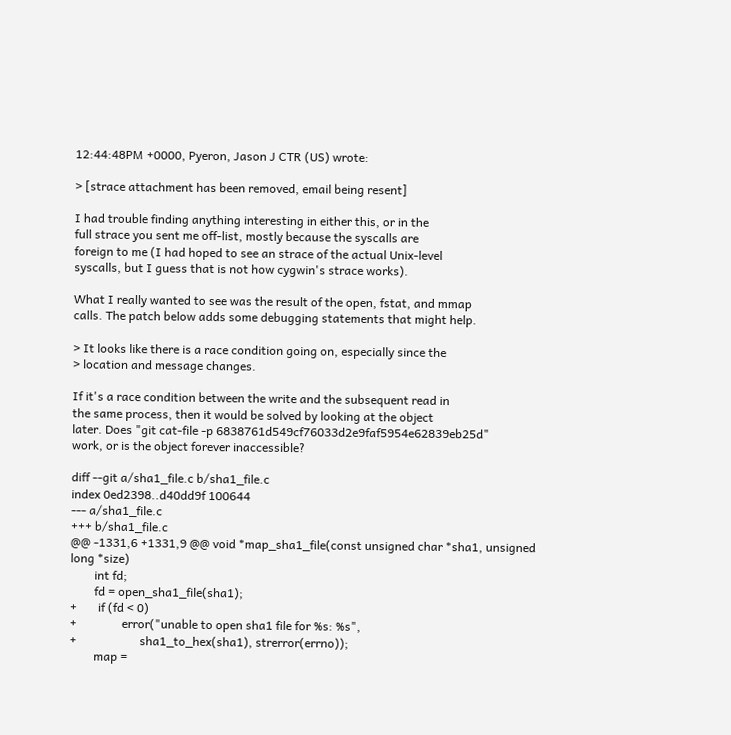12:44:48PM +0000, Pyeron, Jason J CTR (US) wrote:

> [strace attachment has been removed, email being resent]

I had trouble finding anything interesting in either this, or in the
full strace you sent me off-list, mostly because the syscalls are
foreign to me (I had hoped to see an strace of the actual Unix-level
syscalls, but I guess that is not how cygwin's strace works).

What I really wanted to see was the result of the open, fstat, and mmap
calls. The patch below adds some debugging statements that might help.

> It looks like there is a race condition going on, especially since the
> location and message changes.

If it's a race condition between the write and the subsequent read in
the same process, then it would be solved by looking at the object
later. Does "git cat-file -p 6838761d549cf76033d2e9faf5954e62839eb25d"
work, or is the object forever inaccessible?

diff --git a/sha1_file.c b/sha1_file.c
index 0ed2398..d40dd9f 100644
--- a/sha1_file.c
+++ b/sha1_file.c
@@ -1331,6 +1331,9 @@ void *map_sha1_file(const unsigned char *sha1, unsigned
long *size)
        int fd;
        fd = open_sha1_file(sha1);
+       if (fd < 0)
+               error("unable to open sha1 file for %s: %s",
+                     sha1_to_hex(sha1), strerror(errno));
        map =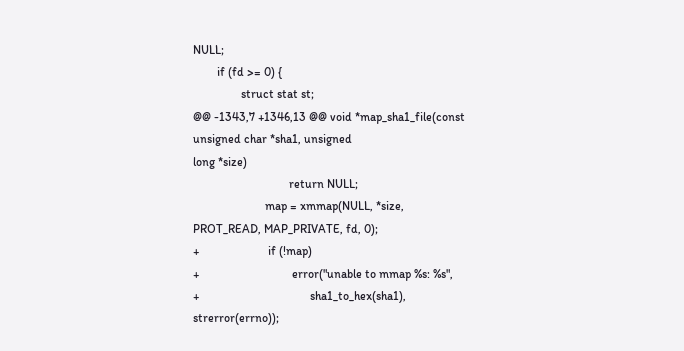NULL;
        if (fd >= 0) {
                struct stat st;
@@ -1343,7 +1346,13 @@ void *map_sha1_file(const unsigned char *sha1, unsigned
long *size)
                                return NULL;
                        map = xmmap(NULL, *size, PROT_READ, MAP_PRIVATE, fd, 0);
+                       if (!map)
+                               error("unable to mmap %s: %s",
+                                     sha1_to_hex(sha1), strerror(errno));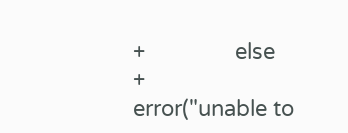+               else
+                       error("unable to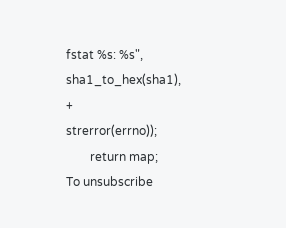fstat %s: %s", sha1_to_hex(sha1),
+                             strerror(errno));
        return map;
To unsubscribe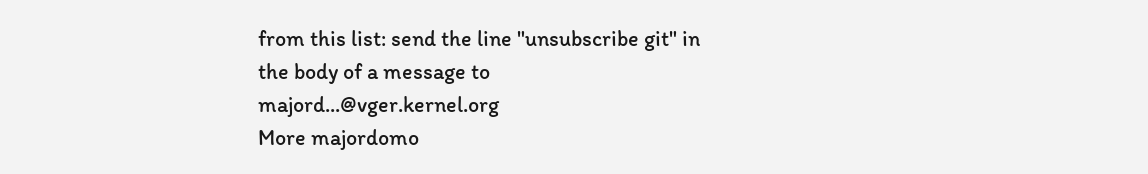from this list: send the line "unsubscribe git" in
the body of a message to majord...@vger.kernel.org
More majordomo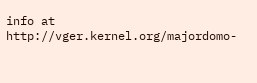info at  http://vger.kernel.org/majordomo-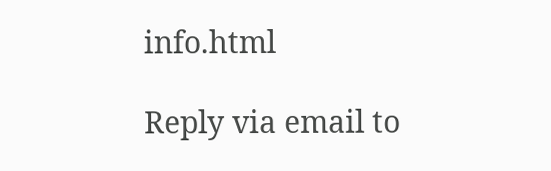info.html

Reply via email to